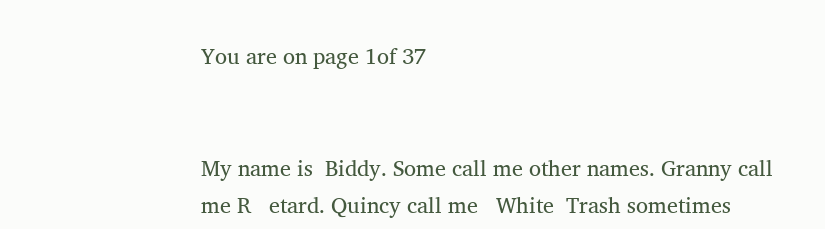You are on page 1of 37


My name is  Biddy. Some call me other names. Granny call me R   etard. Quincy call me   White  Trash sometimes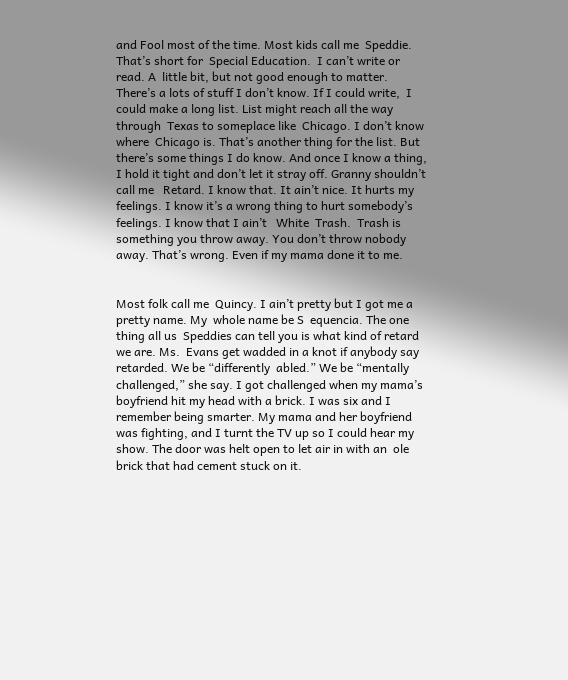and Fool most of the time. Most kids call me  Speddie. That’s short for  Special Education.  I can’t write or read. A  little bit, but not good enough to matter. There’s a lots of stuff I don’t know. If I could write,  I could make a long list. List might reach all the way through  Texas to someplace like  Chicago. I don’t know where  Chicago is. That’s another thing for the list. But there’s some things I do know. And once I know a thing, I hold it tight and don’t let it stray off. Granny shouldn’t call me   Retard. I know that. It ain’t nice. It hurts my feelings. I know it’s a wrong thing to hurt somebody’s feelings. I know that I ain’t   White  Trash.  Trash is something you throw away. You don’t throw nobody away. That’s wrong. Even if my mama done it to me.


Most folk call me  Quincy. I ain’t pretty but I got me a pretty name. My  whole name be S  equencia. The one thing all us  Speddies can tell you is what kind of retard we are. Ms.  Evans get wadded in a knot if anybody say retarded. We be “differently  abled.” We be “mentally challenged,” she say. I got challenged when my mama’s boyfriend hit my head with a brick. I was six and I remember being smarter. My mama and her boyfriend was fighting, and I turnt the TV up so I could hear my show. The door was helt open to let air in with an  ole brick that had cement stuck on it.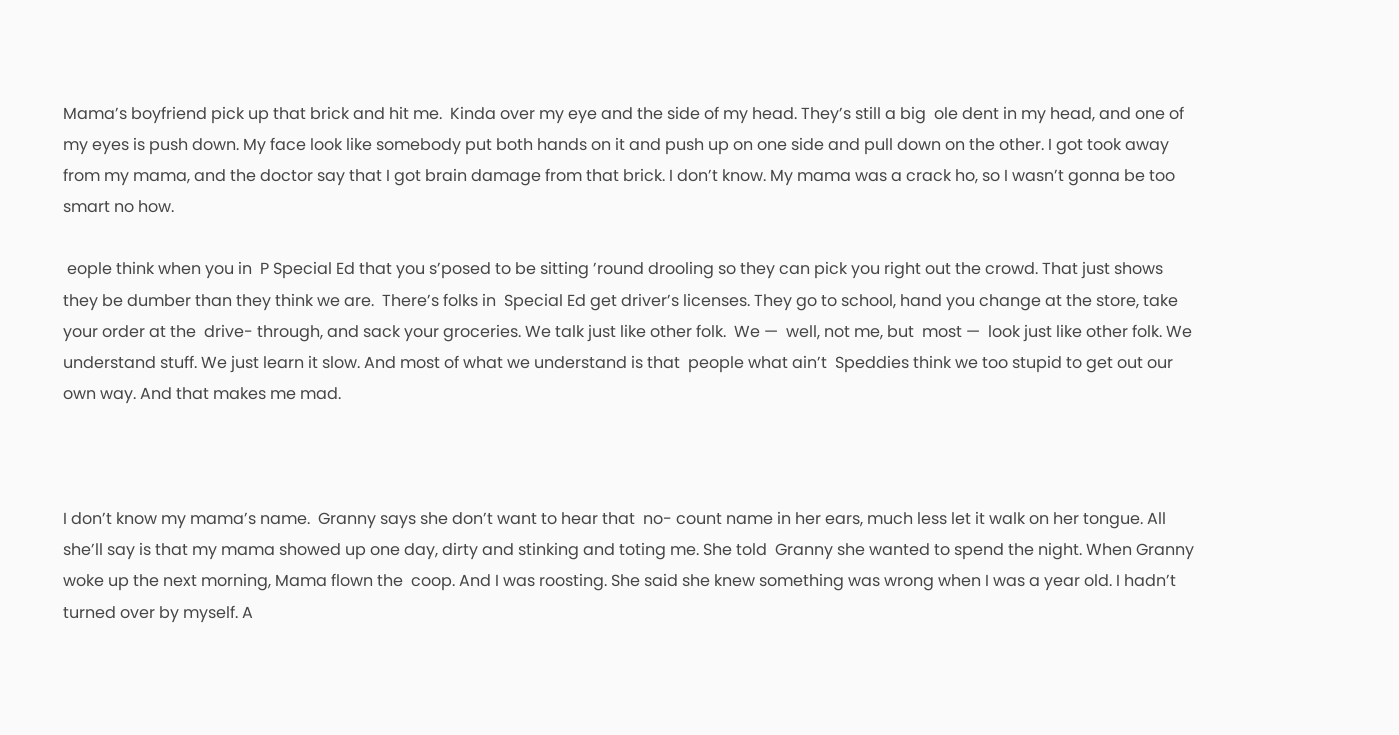Mama’s boyfriend pick up that brick and hit me.  Kinda over my eye and the side of my head. They’s still a big  ole dent in my head, and one of my eyes is push down. My face look like somebody put both hands on it and push up on one side and pull down on the other. I got took away from my mama, and the doctor say that I got brain damage from that brick. I don’t know. My mama was a crack ho, so I wasn’t gonna be too smart no how.

 eople think when you in  P Special Ed that you s’posed to be sitting ’round drooling so they can pick you right out the crowd. That just shows they be dumber than they think we are.  There’s folks in  Special Ed get driver’s licenses. They go to school, hand you change at the store, take your order at the  drive- through, and sack your groceries. We talk just like other folk.  We —  well, not me, but  most —  look just like other folk. We understand stuff. We just learn it slow. And most of what we understand is that  people what ain’t  Speddies think we too stupid to get out our own way. And that makes me mad.



I don’t know my mama’s name.  Granny says she don’t want to hear that  no- count name in her ears, much less let it walk on her tongue. All she’ll say is that my mama showed up one day, dirty and stinking and toting me. She told  Granny she wanted to spend the night. When Granny woke up the next morning, Mama flown the  coop. And I was roosting. She said she knew something was wrong when I was a year old. I hadn’t turned over by myself. A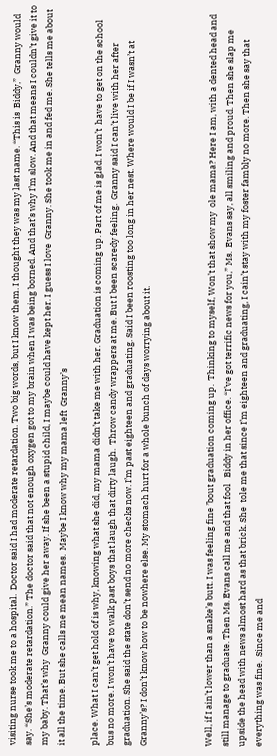visiting nurse took me to a hospital.  Doctor said I had moderate retardation. Two big words, but I know them. I thought they was my last name. “This is  Biddy,”  Granny would say. “She’s moderate retardation.” The doctor said that not enough oxygen got to my brain when I was being borned. And that’s why I’m slow. And that means I couldn’t give it to my baby. That’s why  Granny could give her away. If she been a stupid child, I maybe could have kept her. I guess I love  Granny. She took me in and fed me. She tells me about it all the time. But she calls me mean names.  Maybe I know why my mama left  Granny’s

place. What I can’t get hold of is why, knowing what she did, my mama didn’t take me with her. Graduation is coming up. Part of me is glad. I won’t  have to get on the school bus no more. I won’t have to walk past boys that laugh that dirty laugh.  Throw candy wrappers at me. But I been scaredy feeling.  Granny said I can’t live with her after graduation. She said the state don’t send no more checks now. I’m past eighteen and graduating. Said I been roosting too long in her nest. Where would I be if I wasn’t at   Granny’s? I don’t know how to be nowhere else. My stomach hurt for a whole bunch of days worrying about it.



Well, if I ain’t lower than a snake’s butt. I was feeling fine ’bout graduation coming up.  Thinking to myself, Won’t that show my  ole mama? Here I am, with a dented head and still manage to graduate. Then Ms. Evans call me and that fool   Biddy in her office. “I’ve got terrific news for you,” Ms.  Evans say, all smiling and proud. Then she slap me upside the head with news almost hard as that brick. She  tole me that since I’m eighteen and graduating, I cain’t stay with my foster fambly no more. Then she say that everything was fine.  Since me and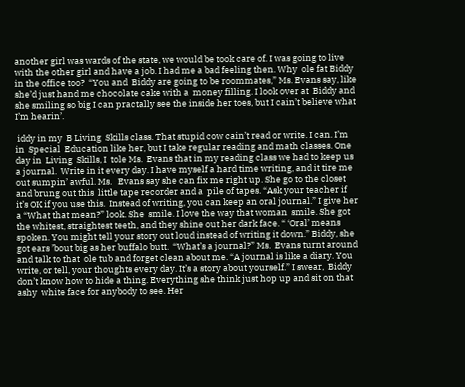another girl was wards of the state, we would be took care of. I was going to live with the other girl and have a job. I had me a bad feeling then. Why  ole fat Biddy in the office too?  “You and  Biddy are going to be roommates,” Ms. Evans say, like she’d just hand me chocolate cake with a  money filling. I look over at  Biddy and she smiling so big I can practally see the inside her toes, but I cain’t believe what I’m hearin’.

 iddy in my  B Living  Skills class. That stupid cow cain’t read or write. I can. I’m in  Special  Education like her, but I take regular reading and math classes. One day in  Living  Skills, I  tole Ms.  Evans that in my reading class we had to keep us a journal.  Write in it every day. I have myself a hard time writing, and it tire me out sumpin’ awful. Ms.   Evans say she can fix me right up. She go to the closet and brung out this  little tape recorder and a  pile of tapes. “Ask your teacher if it’s OK if you use this.  Instead of writing, you can keep an oral journal.” I give her a “What that mean?” look. She  smile. I love the way that woman  smile. She got the whitest, straightest teeth, and they shine out her dark face. “ ‘Oral’ means spoken. You might tell your story out loud instead of writing it down.” Biddy, she got ears ’bout big as her buffalo butt.  “What’s a journal?” Ms.  Evans turnt around and talk to that  ole tub and forget clean about me. “A journal is like a diary. You write, or tell, your thoughts every day. It’s a story about yourself.” I swear,  Biddy don’t know how to hide a thing. Everything she think just hop up and sit on that ashy  white face for anybody to see. Her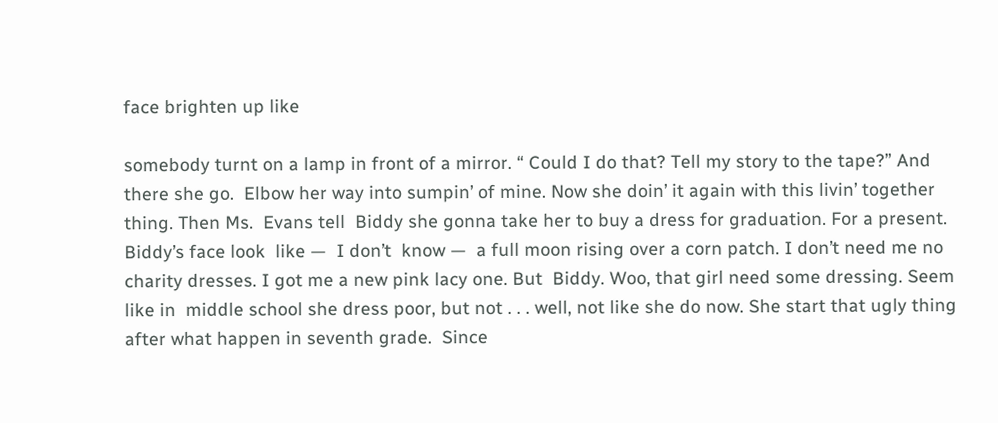face brighten up like

somebody turnt on a lamp in front of a mirror. “ Could I do that? Tell my story to the tape?” And there she go.  Elbow her way into sumpin’ of mine. Now she doin’ it again with this livin’ together thing. Then Ms.  Evans tell  Biddy she gonna take her to buy a dress for graduation. For a present.  Biddy’s face look  like —  I don’t  know —  a full moon rising over a corn patch. I don’t need me no charity dresses. I got me a new pink lacy one. But  Biddy. Woo, that girl need some dressing. Seem like in  middle school she dress poor, but not . . . well, not like she do now. She start that ugly thing after what happen in seventh grade.  Since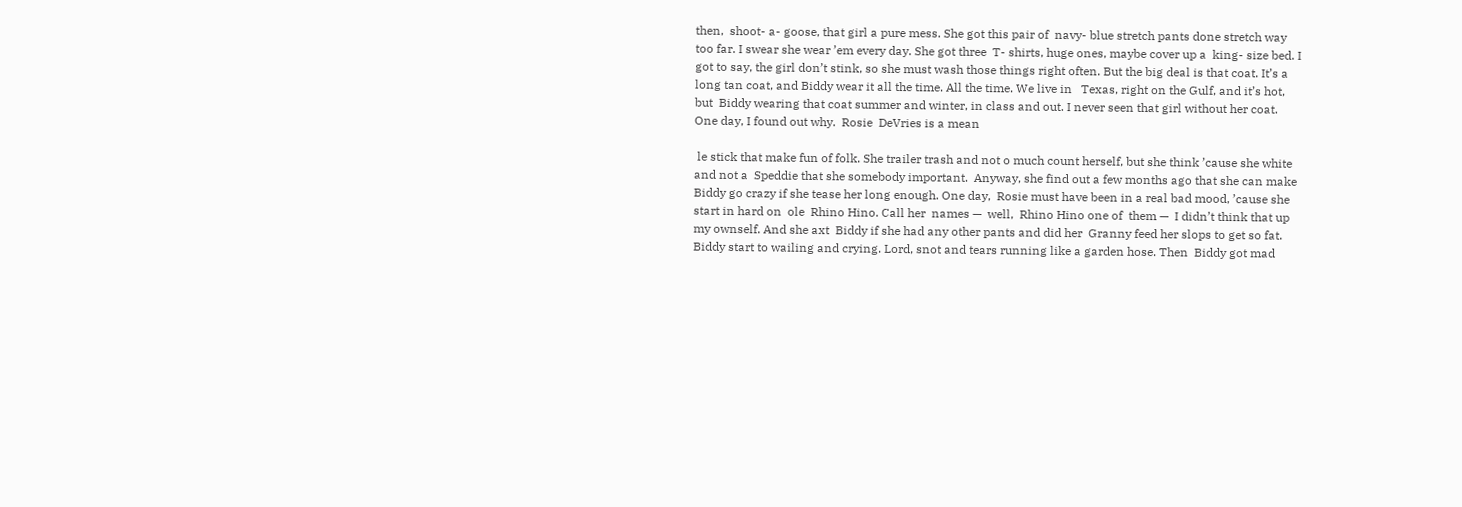then,  shoot- a- goose, that girl a pure mess. She got this pair of  navy- blue stretch pants done stretch way too far. I swear she wear ’em every day. She got three  T- shirts, huge ones, maybe cover up a  king- size bed. I got to say, the girl don’t stink, so she must wash those things right often. But the big deal is that coat. It’s a long tan coat, and Biddy wear it all the time. All the time. We live in   Texas, right on the Gulf, and it’s hot, but  Biddy wearing that coat summer and winter, in class and out. I never seen that girl without her coat. One day, I found out why.  Rosie  DeVries is a mean

 le stick that make fun of folk. She trailer trash and not o much count herself, but she think ’cause she white and not a  Speddie that she somebody important.  Anyway, she find out a few months ago that she can make  Biddy go crazy if she tease her long enough. One day,  Rosie must have been in a real bad mood, ’cause she start in hard on  ole  Rhino Hino. Call her  names —  well,  Rhino Hino one of  them —  I didn’t think that up my ownself. And she axt  Biddy if she had any other pants and did her  Granny feed her slops to get so fat.  Biddy start to wailing and crying. Lord, snot and tears running like a garden hose. Then  Biddy got mad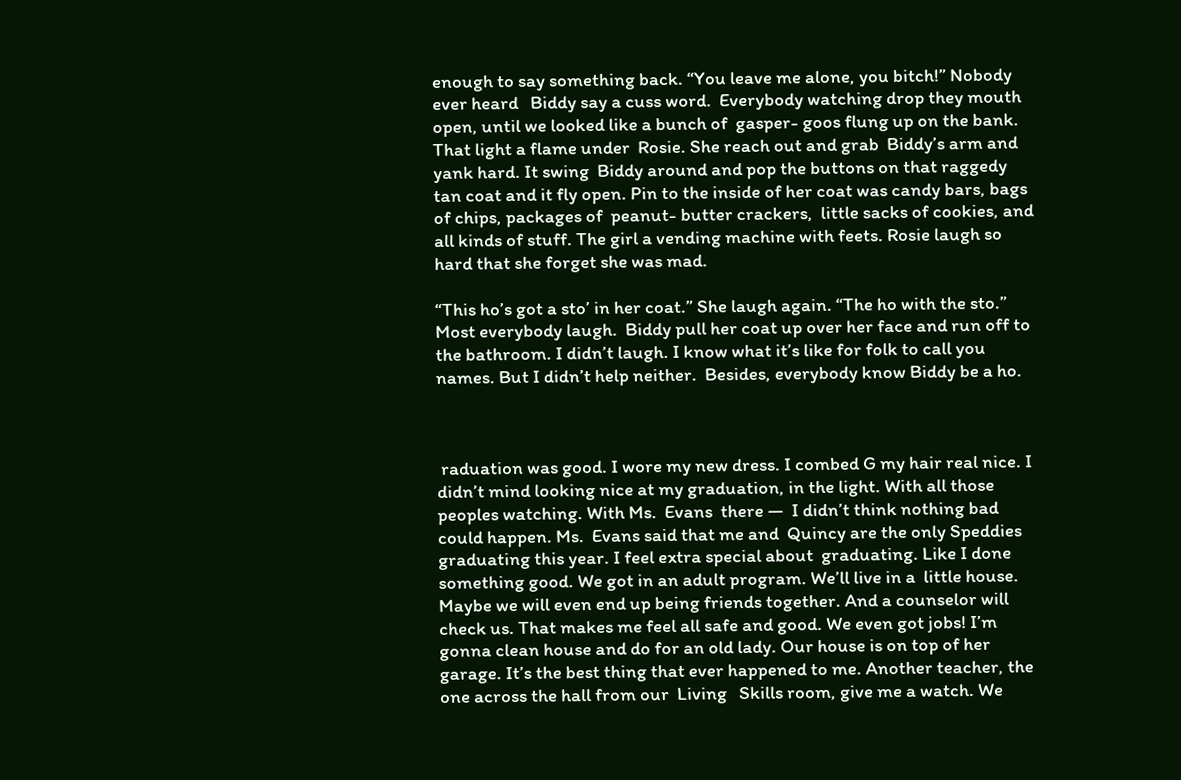enough to say something back. “You leave me alone, you bitch!” Nobody ever heard   Biddy say a cuss word.  Everybody watching drop they mouth open, until we looked like a bunch of  gasper- goos flung up on the bank. That light a flame under  Rosie. She reach out and grab  Biddy’s arm and yank hard. It swing  Biddy around and pop the buttons on that raggedy tan coat and it fly open. Pin to the inside of her coat was candy bars, bags of chips, packages of  peanut- butter crackers,  little sacks of cookies, and all kinds of stuff. The girl a vending machine with feets. Rosie laugh so hard that she forget she was mad.

“This ho’s got a sto’ in her coat.” She laugh again. “The ho with the sto.” Most everybody laugh.  Biddy pull her coat up over her face and run off to the bathroom. I didn’t laugh. I know what it’s like for folk to call you names. But I didn’t help neither.  Besides, everybody know Biddy be a ho.



 raduation was good. I wore my new dress. I combed G my hair real nice. I didn’t mind looking nice at my graduation, in the light. With all those  peoples watching. With Ms.  Evans  there —  I didn’t think nothing bad could happen. Ms.  Evans said that me and  Quincy are the only Speddies graduating this year. I feel extra special about  graduating. Like I done something good. We got in an adult program. We’ll live in a  little house.  Maybe we will even end up being friends together. And a counselor will check us. That makes me feel all safe and good. We even got jobs! I’m gonna clean house and do for an old lady. Our house is on top of her garage. It’s the best thing that ever happened to me. Another teacher, the one across the hall from our  Living   Skills room, give me a watch. We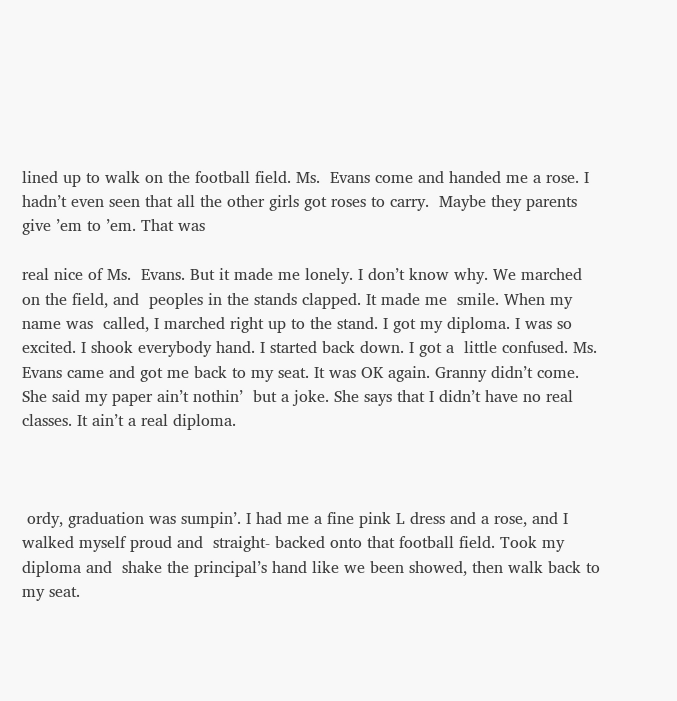lined up to walk on the football field. Ms.  Evans come and handed me a rose. I hadn’t even seen that all the other girls got roses to carry.  Maybe they parents give ’em to ’em. That was

real nice of Ms.  Evans. But it made me lonely. I don’t know why. We marched on the field, and  peoples in the stands clapped. It made me  smile. When my name was  called, I marched right up to the stand. I got my diploma. I was so excited. I shook everybody hand. I started back down. I got a  little confused. Ms.  Evans came and got me back to my seat. It was OK again. Granny didn’t come. She said my paper ain’t nothin’  but a joke. She says that I didn’t have no real classes. It ain’t a real diploma.



 ordy, graduation was sumpin’. I had me a fine pink L dress and a rose, and I walked myself proud and  straight- backed onto that football field. Took my diploma and  shake the principal’s hand like we been showed, then walk back to my seat.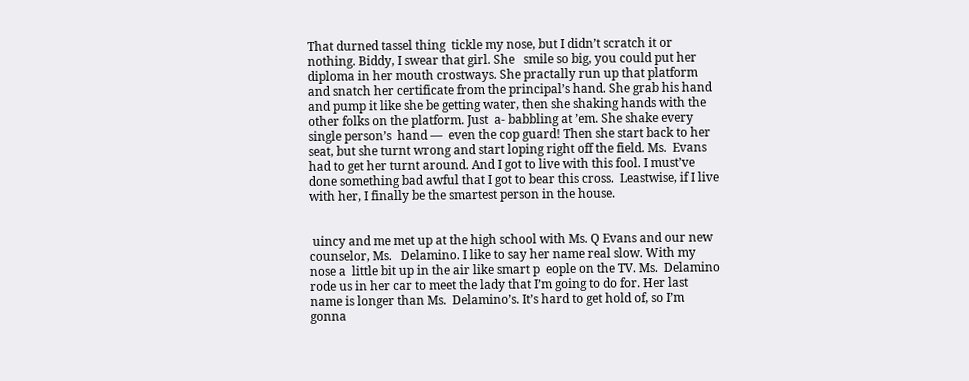That durned tassel thing  tickle my nose, but I didn’t scratch it or nothing. Biddy, I swear that girl. She   smile so big, you could put her diploma in her mouth crostways. She practally run up that platform and snatch her certificate from the principal’s hand. She grab his hand and pump it like she be getting water, then she shaking hands with the other folks on the platform. Just  a- babbling at ’em. She shake every  single person’s  hand —  even the cop guard! Then she start back to her seat, but she turnt wrong and start loping right off the field. Ms.  Evans had to get her turnt around. And I got to live with this fool. I must’ve done something bad awful that I got to bear this cross.  Leastwise, if I live with her, I finally be the smartest person in the house.


 uincy and me met up at the high school with Ms. Q Evans and our new counselor, Ms.   Delamino. I like to say her name real slow. With my nose a  little bit up in the air like smart p  eople on the TV. Ms.  Delamino rode us in her car to meet the lady that I’m going to do for. Her last name is longer than Ms.  Delamino’s. It’s hard to get hold of, so I’m gonna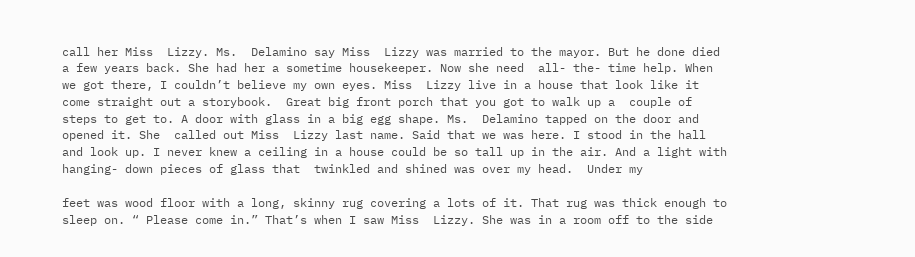call her Miss  Lizzy. Ms.  Delamino say Miss  Lizzy was married to the mayor. But he done died a few years back. She had her a sometime housekeeper. Now she need  all- the- time help. When we got there, I couldn’t believe my own eyes. Miss  Lizzy live in a house that look like it come straight out a storybook.  Great big front porch that you got to walk up a  couple of steps to get to. A door with glass in a big egg shape. Ms.  Delamino tapped on the door and opened it. She  called out Miss  Lizzy last name. Said that we was here. I stood in the hall and look up. I never knew a ceiling in a house could be so tall up in the air. And a light with  hanging- down pieces of glass that  twinkled and shined was over my head.  Under my

feet was wood floor with a long, skinny rug covering a lots of it. That rug was thick enough to sleep on. “ Please come in.” That’s when I saw Miss  Lizzy. She was in a room off to the side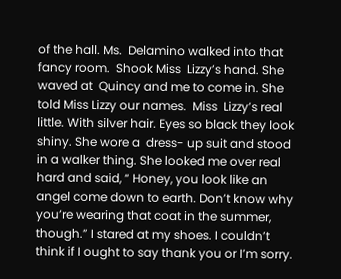of the hall. Ms.  Delamino walked into that fancy room.  Shook Miss  Lizzy’s hand. She waved at  Quincy and me to come in. She told Miss Lizzy our names.  Miss  Lizzy’s real  little. With silver hair. Eyes so black they look shiny. She wore a  dress- up suit and stood in a walker thing. She looked me over real hard and said, “ Honey, you look like an angel come down to earth. Don’t know why you’re wearing that coat in the summer, though.” I stared at my shoes. I couldn’t think if I ought to say thank you or I’m sorry.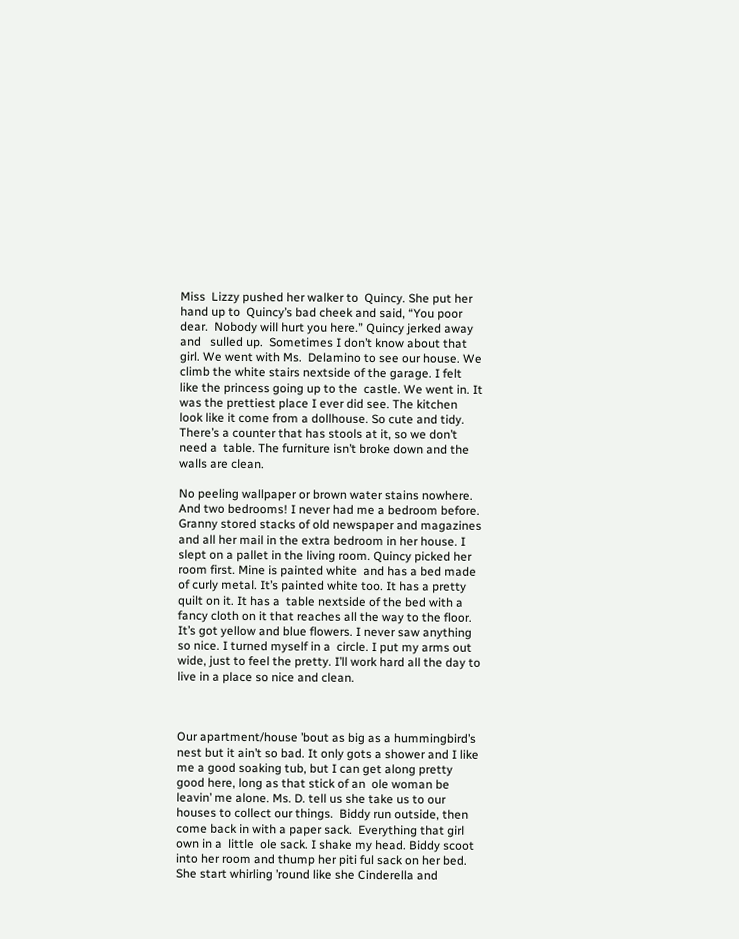Miss  Lizzy pushed her walker to  Quincy. She put her hand up to  Quincy’s bad cheek and said, “You poor dear.  Nobody will hurt you here.” Quincy jerked away and   sulled up.  Sometimes I don’t know about that girl. We went with Ms.  Delamino to see our house. We climb the white stairs nextside of the garage. I felt like the princess going up to the  castle. We went in. It was the prettiest place I ever did see. The kitchen look like it come from a dollhouse. So cute and tidy.  There’s a counter that has stools at it, so we don’t need a  table. The furniture isn’t broke down and the walls are clean.

No peeling wallpaper or brown water stains nowhere. And two bedrooms! I never had me a bedroom before. Granny stored stacks of old newspaper and magazines  and all her mail in the extra bedroom in her house. I slept on a pallet in the living room. Quincy picked her room first. Mine is painted white  and has a bed made of curly metal. It’s painted white too. It has a pretty quilt on it. It has a  table nextside of the bed with a fancy cloth on it that reaches all the way to the floor. It’s got yellow and blue flowers. I never saw anything so nice. I turned myself in a  circle. I put my arms out wide, just to feel the pretty. I’ll work hard all the day to live in a place so nice and clean.



Our apartment/house ’bout as big as a hummingbird’s nest but it ain’t so bad. It only gots a shower and I like me a good soaking tub, but I can get along pretty good here, long as that stick of an  ole woman be leavin’ me alone. Ms. D. tell us she take us to our houses to collect our things.  Biddy run outside, then come back in with a paper sack.  Everything that girl own in a  little  ole sack. I shake my head. Biddy scoot into her room and thump her piti ful sack on her bed. She start whirling ’round like she Cinderella and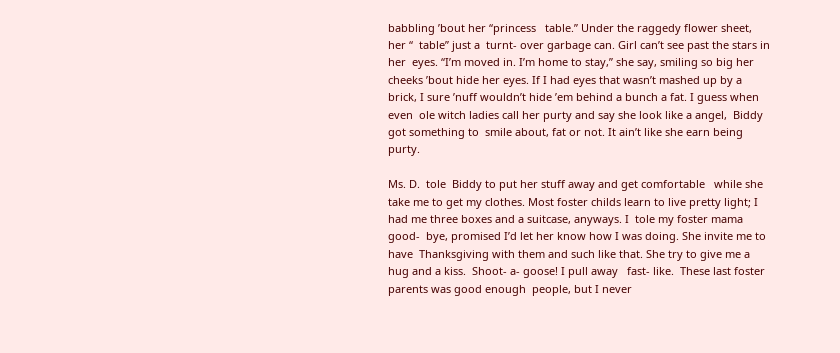babbling ’bout her “princess   table.” Under the raggedy flower sheet, her “  table” just a  turnt- over garbage can. Girl can’t see past the stars in her  eyes. “I’m moved in. I’m home to stay,” she say, smiling so big her cheeks ’bout hide her eyes. If I had eyes that wasn’t mashed up by a brick, I sure ’nuff wouldn’t hide ’em behind a bunch a fat. I guess when even  ole witch ladies call her purty and say she look like a angel,  Biddy got something to  smile about, fat or not. It ain’t like she earn being purty.

Ms. D.  tole  Biddy to put her stuff away and get comfortable   while she take me to get my clothes. Most foster childs learn to live pretty light; I had me three boxes and a suitcase, anyways. I  tole my foster mama good-  bye, promised I’d let her know how I was doing. She invite me to have  Thanksgiving with them and such like that. She try to give me a hug and a kiss.  Shoot- a- goose! I pull away   fast- like.  These last foster parents was good enough  people, but I never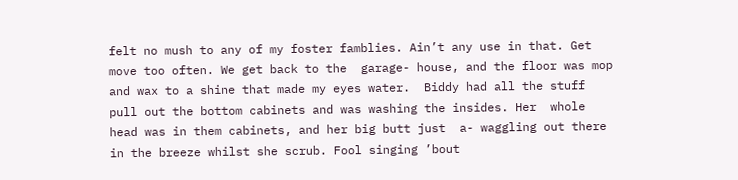felt no mush to any of my foster famblies. Ain’t any use in that. Get move too often. We get back to the  garage- house, and the floor was mop and wax to a shine that made my eyes water.  Biddy had all the stuff pull out the bottom cabinets and was washing the insides. Her  whole head was in them cabinets, and her big butt just  a- waggling out there in the breeze whilst she scrub. Fool singing ’bout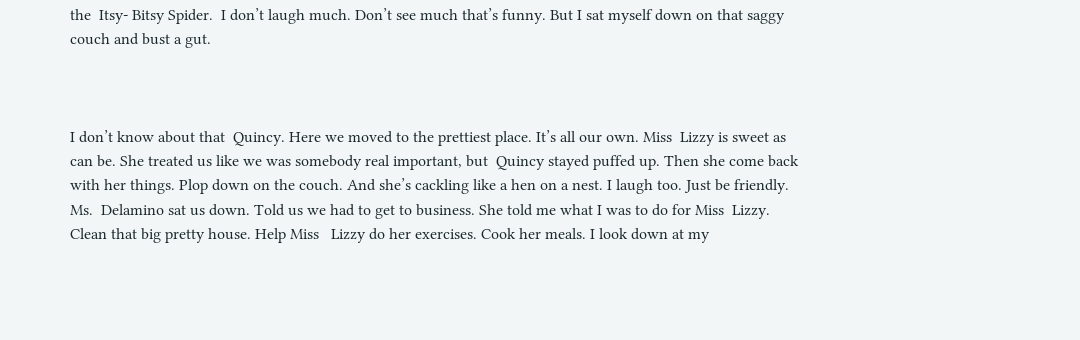the  Itsy- Bitsy Spider.  I don’t laugh much. Don’t see much that’s funny. But I sat myself down on that saggy couch and bust a gut.



I don’t know about that  Quincy. Here we moved to the prettiest place. It’s all our own. Miss  Lizzy is sweet as can be. She treated us like we was somebody real important, but  Quincy stayed puffed up. Then she come back with her things. Plop down on the couch. And she’s cackling like a hen on a nest. I laugh too. Just be friendly. Ms.  Delamino sat us down. Told us we had to get to business. She told me what I was to do for Miss  Lizzy. Clean that big pretty house. Help Miss   Lizzy do her exercises. Cook her meals. I look down at my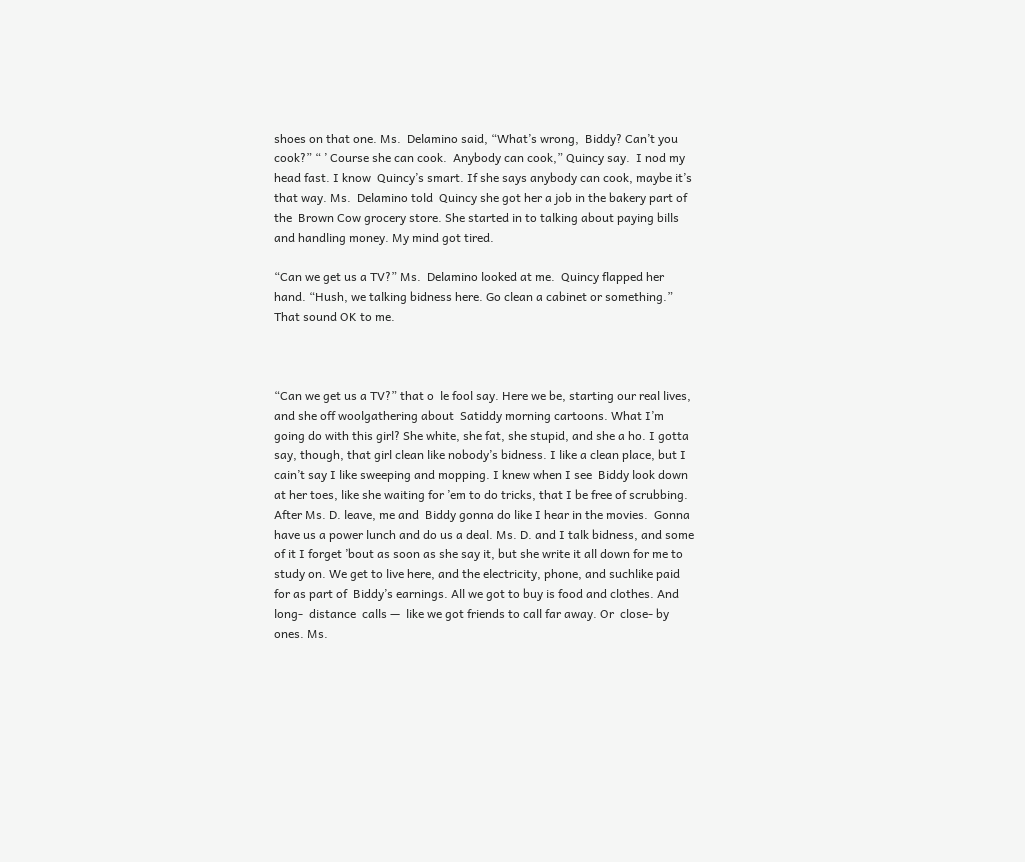shoes on that one. Ms.  Delamino said, “What’s wrong,  Biddy? Can’t you cook?” “ ’ Course she can cook.  Anybody can cook,” Quincy say.  I nod my head fast. I know  Quincy’s smart. If she says anybody can cook, maybe it’s that way. Ms.  Delamino told  Quincy she got her a job in the bakery part of the  Brown Cow grocery store. She started in to talking about paying bills and handling money. My mind got tired.

“Can we get us a TV?” Ms.  Delamino looked at me.  Quincy flapped her hand. “Hush, we talking bidness here. Go clean a cabinet or something.” That sound OK to me.



“Can we get us a TV?” that o  le fool say. Here we be, starting our real lives, and she off woolgathering about  Satiddy morning cartoons. What I’m going do with this girl? She white, she fat, she stupid, and she a ho. I gotta say, though, that girl clean like nobody’s bidness. I like a clean place, but I cain’t say I like sweeping and mopping. I knew when I see  Biddy look down at her toes, like she waiting for ’em to do tricks, that I be free of scrubbing.  After Ms. D. leave, me and  Biddy gonna do like I hear in the movies.  Gonna have us a power lunch and do us a deal. Ms. D. and I talk bidness, and some of it I forget ’bout as soon as she say it, but she write it all down for me to study on. We get to live here, and the electricity, phone, and suchlike paid for as part of  Biddy’s earnings. All we got to buy is food and clothes. And long-  distance  calls —  like we got friends to call far away. Or  close- by ones. Ms.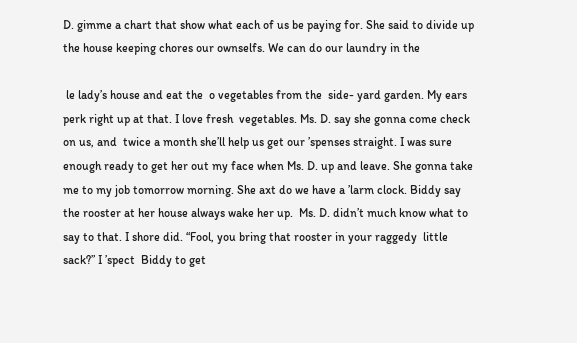D. gimme a chart that show what each of us be paying for. She said to divide up the house keeping chores our ownselfs. We can do our laundry in the

 le lady’s house and eat the  o vegetables from the  side- yard garden. My ears perk right up at that. I love fresh  vegetables. Ms. D. say she gonna come check on us, and  twice a month she’ll help us get our ’spenses straight. I was sure enough ready to get her out my face when Ms. D. up and leave. She gonna take me to my job tomorrow morning. She axt do we have a ’larm clock. Biddy say the rooster at her house always wake her up.  Ms. D. didn’t much know what to say to that. I shore did. “Fool, you bring that rooster in your raggedy  little sack?” I ’spect  Biddy to get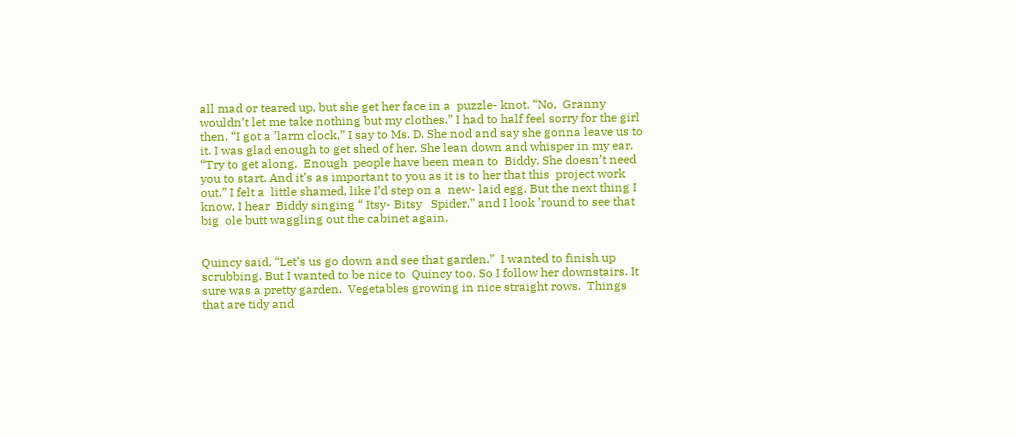all mad or teared up, but she get her face in a  puzzle- knot. “No,  Granny wouldn’t let me take nothing but my clothes.” I had to half feel sorry for the girl then. “I got a ’larm clock,” I say to Ms. D. She nod and say she gonna leave us to it. I was glad enough to get shed of her. She lean down and whisper in my ear. “Try to get along.  Enough  people have been mean to  Biddy. She doesn’t need you to start. And it’s as important to you as it is to her that this  project work out.” I felt a  little shamed, like I’d step on a  new- laid egg. But the next thing I know, I hear  Biddy singing “ Itsy- Bitsy   Spider,” and I look ’round to see that big  ole butt waggling out the cabinet again.


Quincy said, “Let’s us go down and see that garden.”  I wanted to finish up scrubbing. But I wanted to be nice to  Quincy too. So I follow her downstairs. It sure was a pretty garden.  Vegetables growing in nice straight rows.  Things that are tidy and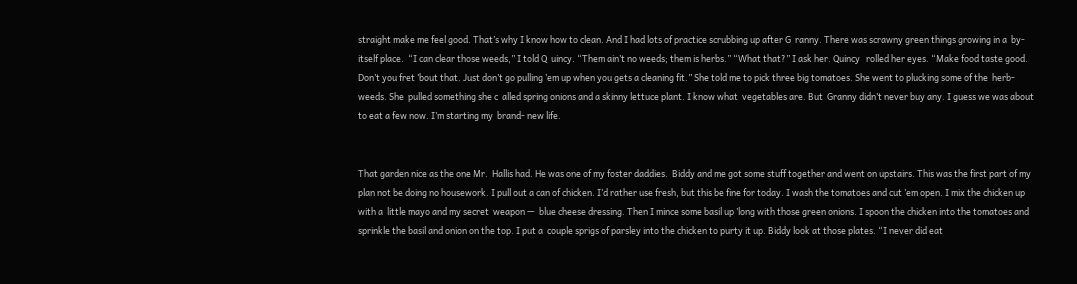straight make me feel good. That’s why I know how to clean. And I had lots of practice scrubbing up after G  ranny. There was scrawny green things growing in a  by-itself place.  “I can clear those weeds,” I told Q  uincy. “Them ain’t no weeds; them is herbs.” “What that?” I ask her. Quincy   rolled her eyes. “Make food taste good. Don’t you fret ’bout that. Just don’t go pulling ’em up when you gets a cleaning fit.” She told me to pick three big tomatoes. She went to plucking some of the  herb- weeds. She  pulled something she c  alled spring onions and a skinny lettuce plant. I know what  vegetables are. But  Granny didn’t never buy any. I guess we was about to eat a few now. I’m starting my  brand- new life.


That garden nice as the one Mr.  Hallis had. He was one of my foster daddies.  Biddy and me got some stuff together and went on upstairs. This was the first part of my plan not be doing no housework. I pull out a can of chicken. I’d rather use fresh, but this be fine for today. I wash the tomatoes and cut ’em open. I mix the chicken up with a  little mayo and my secret  weapon —  blue cheese dressing. Then I mince some basil up ’long with those green onions. I spoon the chicken into the tomatoes and  sprinkle the basil and onion on the top. I put a  couple sprigs of parsley into the chicken to purty it up. Biddy look at those plates. “I never did eat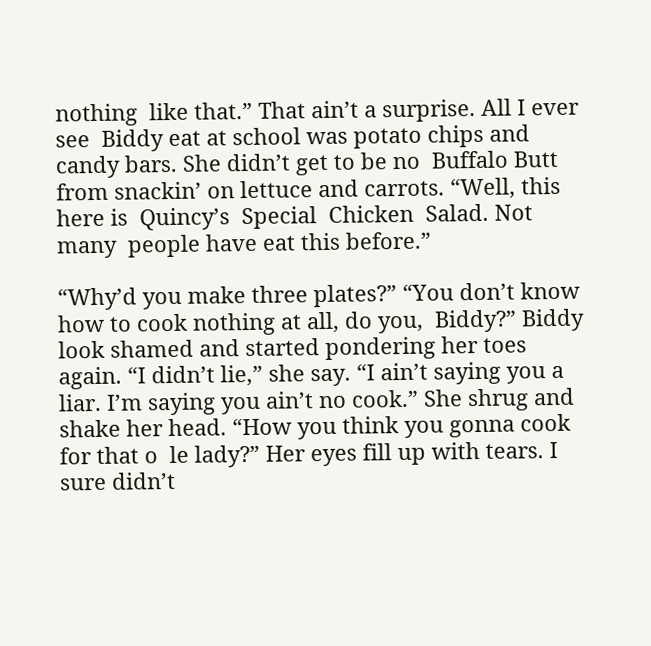nothing  like that.” That ain’t a surprise. All I ever see  Biddy eat at school was potato chips and candy bars. She didn’t get to be no  Buffalo Butt from snackin’ on lettuce and carrots. “Well, this here is  Quincy’s  Special  Chicken  Salad. Not many  people have eat this before.”

“Why’d you make three plates?” “You don’t know how to cook nothing at all, do you,  Biddy?” Biddy look shamed and started pondering her toes  again. “I didn’t lie,” she say. “I ain’t saying you a liar. I’m saying you ain’t no cook.” She shrug and shake her head. “How you think you gonna cook for that o  le lady?” Her eyes fill up with tears. I sure didn’t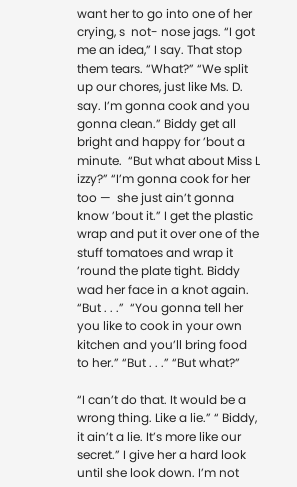want her to go into one of her crying, s  not- nose jags. “I got me an idea,” I say. That stop them tears. “What?” “We split up our chores, just like Ms. D. say. I’m gonna cook and you gonna clean.” Biddy get all bright and happy for ’bout a minute.  “But what about Miss L  izzy?” “I’m gonna cook for her  too —  she just ain’t gonna know ’bout it.” I get the plastic wrap and put it over one of the stuff tomatoes and wrap it ’round the plate tight. Biddy wad her face in a knot again. “But . . .”  “You gonna tell her you like to cook in your own kitchen and you’ll bring food to her.” “But . . .” “But what?”

“I can’t do that. It would be a wrong thing. Like a lie.” “ Biddy, it ain’t a lie. It’s more like our secret.” I give her a hard look until she look down. I’m not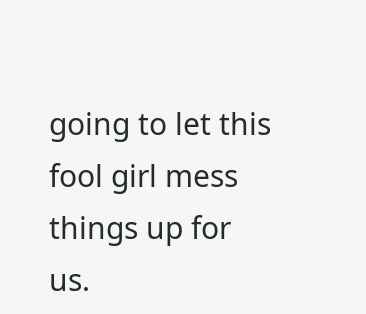going to let this fool girl mess things up for us.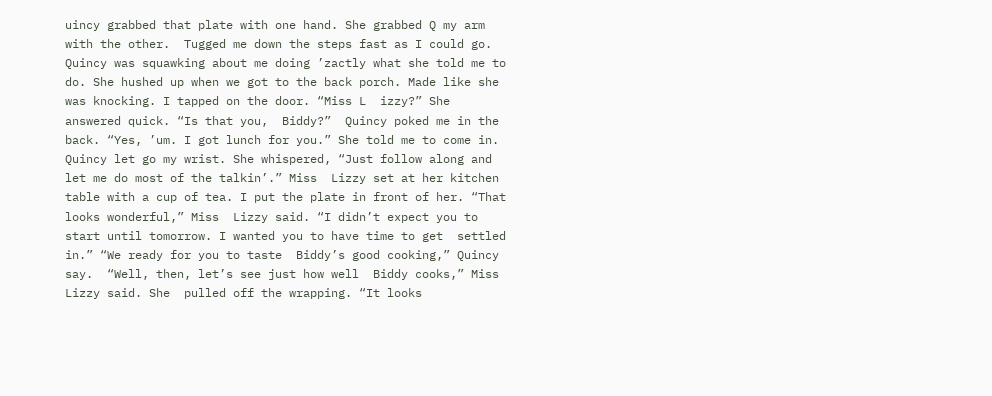uincy grabbed that plate with one hand. She grabbed Q my arm with the other.  Tugged me down the steps fast as I could go.  Quincy was squawking about me doing ’zactly what she told me to do. She hushed up when we got to the back porch. Made like she was knocking. I tapped on the door. “Miss L  izzy?” She answered quick. “Is that you,  Biddy?”  Quincy poked me in the back. “Yes, ’um. I got lunch for you.” She told me to come in.  Quincy let go my wrist. She whispered, “Just follow along and let me do most of the talkin’.” Miss  Lizzy set at her kitchen  table with a cup of tea. I put the plate in front of her. “That looks wonderful,” Miss  Lizzy said. “I didn’t expect you to start until tomorrow. I wanted you to have time to get  settled in.” “We ready for you to taste  Biddy’s good cooking,” Quincy say.  “Well, then, let’s see just how well  Biddy cooks,” Miss  Lizzy said. She  pulled off the wrapping. “It looks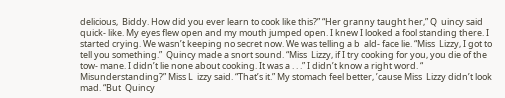delicious,  Biddy. How did you ever learn to cook like this?” “Her granny taught her,” Q  uincy said  quick- like. My eyes flew open and my mouth jumped open. I knew I looked a fool standing there. I started crying. We wasn’t keeping no secret now. We was telling a b  ald- face lie. “Miss  Lizzy, I got to tell you something.”  Quincy made a snort sound. “Miss  Lizzy, if I try cooking for you, you die of the  tow- mane. I didn’t lie none about cooking. It was a . . .” I didn’t know a right word. “ Misunderstanding?” Miss L  izzy said. “That’s it.” My stomach feel better, ’cause Miss  Lizzy didn’t look mad. “But  Quincy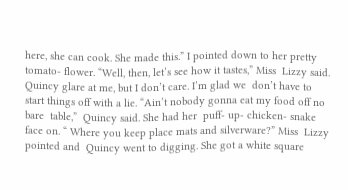here, she can cook. She made this.” I pointed down to her pretty  tomato- flower. “Well, then, let’s see how it tastes,” Miss  Lizzy said. Quincy glare at me, but I don’t care. I’m glad we  don’t have to start things off with a lie. “Ain’t nobody gonna eat my food off no bare  table,”  Quincy said. She had her  puff- up- chicken- snake face on. “ Where you keep place mats and silverware?” Miss  Lizzy pointed and  Quincy went to digging. She got a white square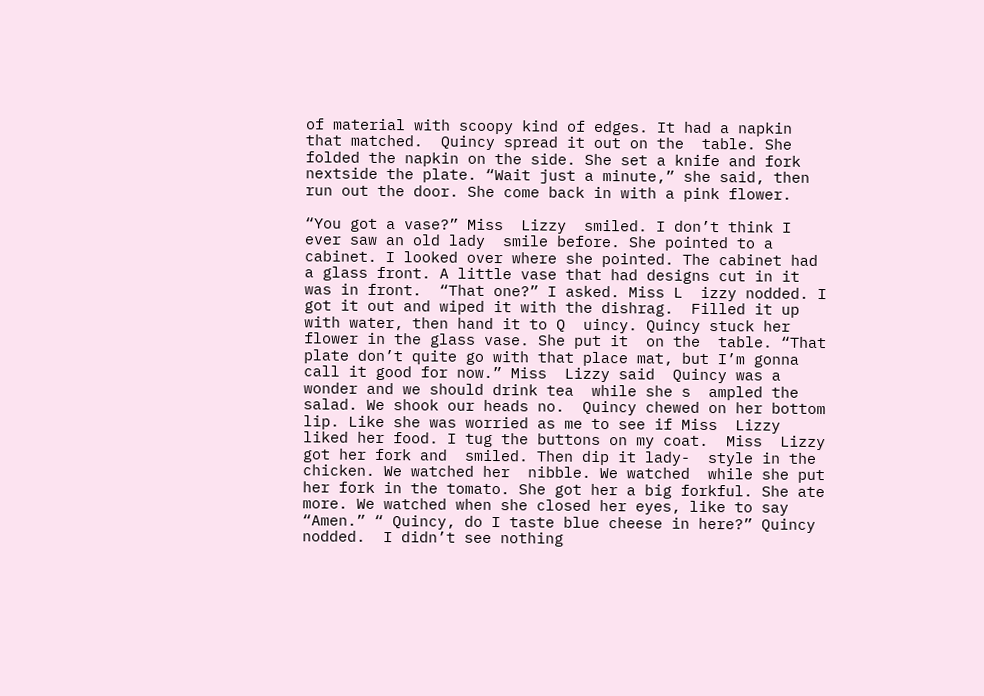of material with scoopy kind of edges. It had a napkin that matched.  Quincy spread it out on the  table. She folded the napkin on the side. She set a knife and fork nextside the plate. “Wait just a minute,” she said, then run out the door. She come back in with a pink flower.

“You got a vase?” Miss  Lizzy  smiled. I don’t think I ever saw an old lady  smile before. She pointed to a cabinet. I looked over where she pointed. The cabinet had a glass front. A little vase that had designs cut in it was in front.  “That one?” I asked. Miss L  izzy nodded. I got it out and wiped it with the dishrag.  Filled it up with water, then hand it to Q  uincy. Quincy stuck her flower in the glass vase. She put it  on the  table. “That plate don’t quite go with that place mat, but I’m gonna call it good for now.” Miss  Lizzy said  Quincy was a wonder and we should drink tea  while she s  ampled the salad. We shook our heads no.  Quincy chewed on her bottom lip. Like she was worried as me to see if Miss  Lizzy liked her food. I tug the buttons on my coat.  Miss  Lizzy got her fork and  smiled. Then dip it lady-  style in the chicken. We watched her  nibble. We watched  while she put her fork in the tomato. She got her a big forkful. She ate more. We watched when she closed her eyes, like to say “Amen.” “ Quincy, do I taste blue cheese in here?” Quincy nodded.  I didn’t see nothing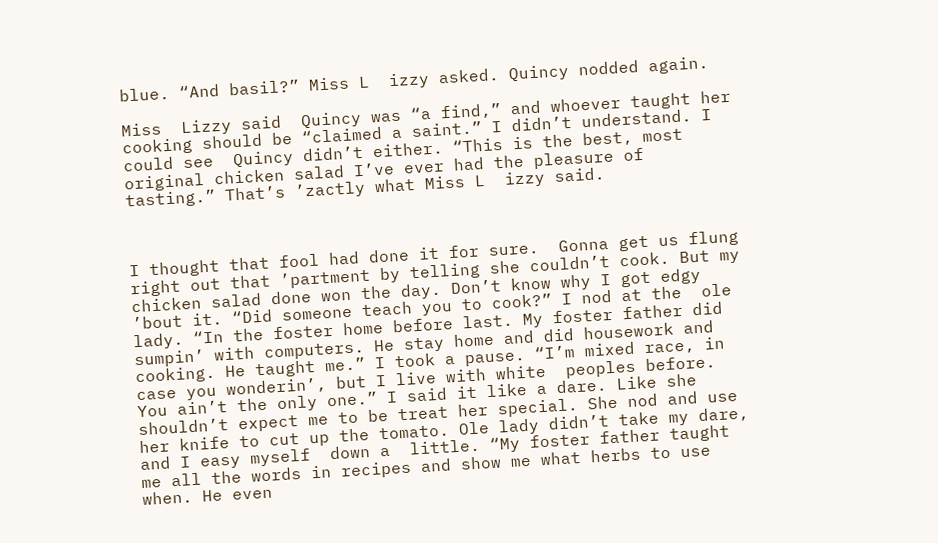blue. “And basil?” Miss L  izzy asked. Quincy nodded again.

Miss  Lizzy said  Quincy was “a find,” and whoever taught her cooking should be “claimed a saint.” I didn’t understand. I could see  Quincy didn’t either. “This is the best, most original chicken salad I’ve ever had the pleasure of tasting.” That’s ’zactly what Miss L  izzy said.



I thought that fool had done it for sure.  Gonna get us flung right out that ’partment by telling she couldn’t cook. But my chicken salad done won the day. Don’t know why I got edgy ’bout it. “Did someone teach you to cook?” I nod at the  ole lady. “In the foster home before last. My foster father did sumpin’ with computers. He stay home and did housework and cooking. He taught me.” I took a pause. “I’m mixed race, in case you wonderin’, but I live with white  peoples before. You ain’t the only one.” I said it like a dare. Like she shouldn’t expect me to be treat her special. She nod and use her knife to cut up the tomato. Ole lady didn’t take my dare, and I easy myself  down a  little. “My foster father taught me all the words in recipes and show me what herbs to use when. He even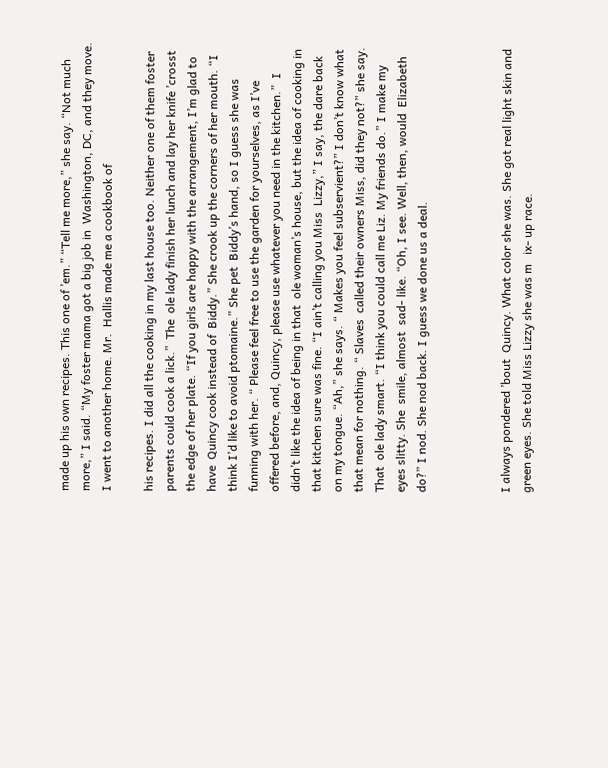made up his own recipes. This one of ’em.” “Tell me more,” she say. “Not much more,” I said. “My foster mama got a big job in  Washington, DC, and they move. I went to another home. Mr.  Hallis made me a cookbook of

his recipes. I did all the cooking in my last house too. Neither one of them foster parents could cook a lick.”  The  ole lady finish her lunch and lay her knife ’crosst the edge of her plate. “If you girls are happy with the arrangement, I’m glad to have  Quincy cook instead of  Biddy.” She crook up the corners of her mouth. “I think I’d like to avoid ptomaine.” She pet  Biddy’s hand, so I guess she was funning with her. “ Please feel free to use the garden for yourselves, as I’ve offered before, and, Quincy, please use whatever you need in the kitchen.”  I didn’t like the idea of being in that  ole woman’s house, but the idea of cooking in that kitchen sure was fine. “I ain’t calling you Miss  Lizzy,” I say, the dare back on my tongue. “Ah,” she says. “ Makes you feel subservient?” I don’t know what that mean for nothing. “ Slaves  called their owners Miss, did they not?” she say. That  ole lady smart. “I think you could call me Liz. My friends do.” I make my eyes slitty. She  smile, almost  sad- like. “Oh, I see. Well, then, would  Elizabeth do?” I nod. She nod back. I guess we done us a deal.



I always pondered ’bout  Quincy. What color she was. She got real light skin and green eyes. She told Miss Lizzy she was m   ix- up race.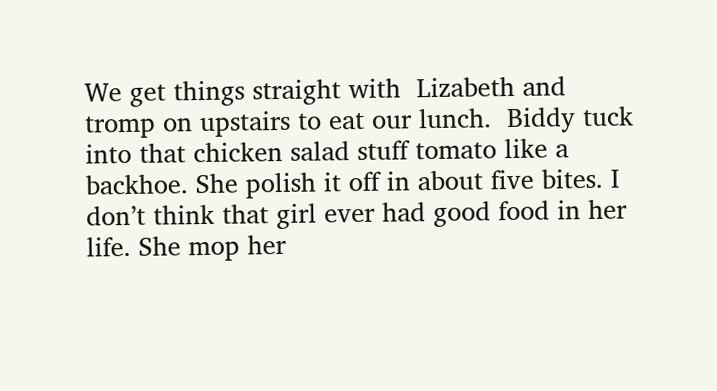We get things straight with  Lizabeth and tromp on upstairs to eat our lunch.  Biddy tuck into that chicken salad stuff tomato like a backhoe. She polish it off in about five bites. I don’t think that girl ever had good food in her life. She mop her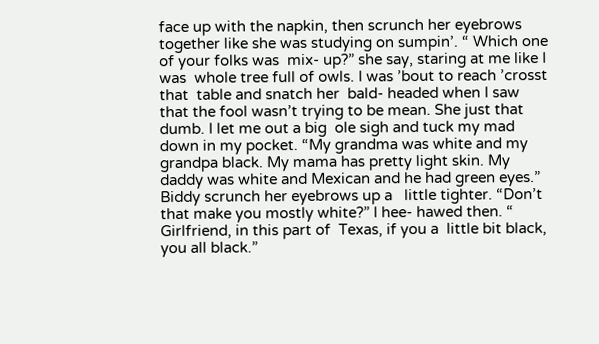face up with the napkin, then scrunch her eyebrows together like she was studying on sumpin’. “ Which one of your folks was  mix- up?” she say, staring at me like I was  whole tree full of owls. I was ’bout to reach ’crosst that  table and snatch her  bald- headed when I saw that the fool wasn’t trying to be mean. She just that dumb. I let me out a big  ole sigh and tuck my mad down in my pocket. “My grandma was white and my grandpa black. My mama has pretty light skin. My daddy was white and Mexican and he had green eyes.”  Biddy scrunch her eyebrows up a   little tighter. “Don’t that make you mostly white?” I hee- hawed then. “ Girlfriend, in this part of  Texas, if you a  little bit black, you all black.”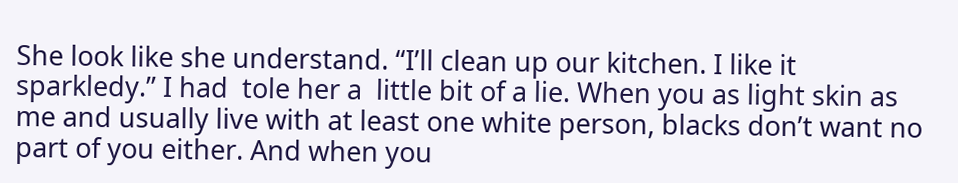She look like she understand. “I’ll clean up our kitchen. I like it sparkledy.” I had  tole her a  little bit of a lie. When you as light skin as me and usually live with at least one white person, blacks don’t want no part of you either. And when you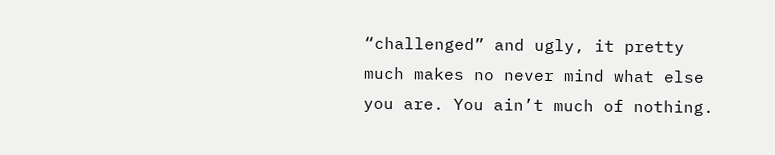“challenged” and ugly, it pretty much makes no never mind what else you are. You ain’t much of nothing.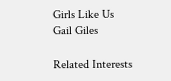Girls Like Us
Gail Giles

Related Interests